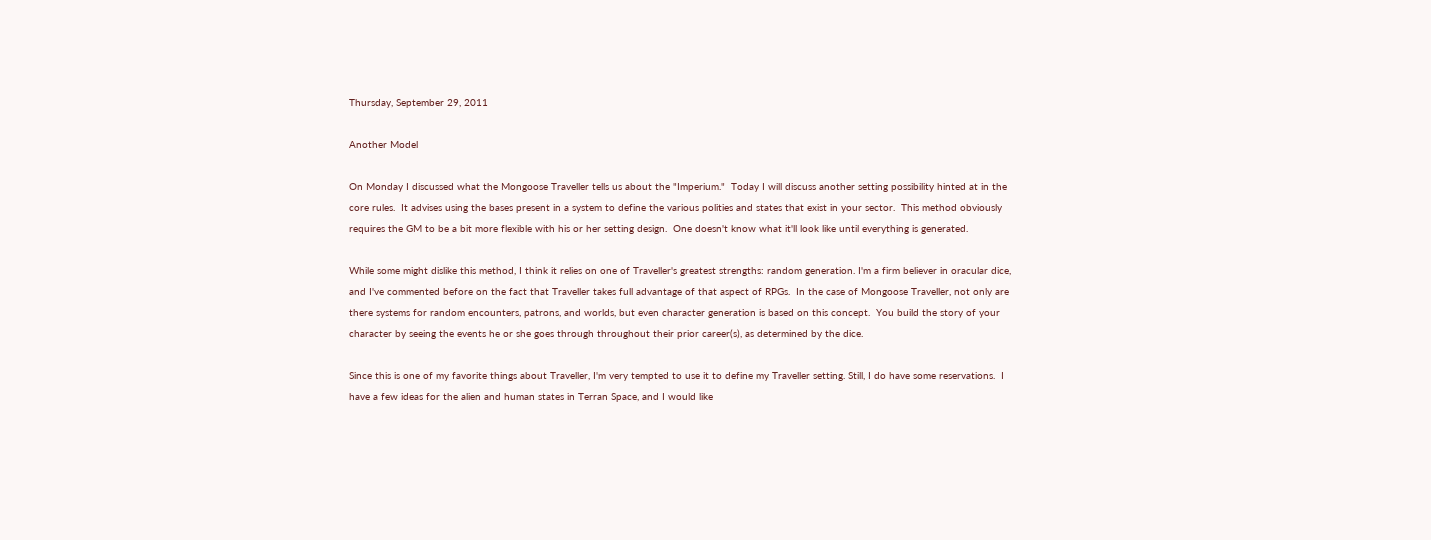Thursday, September 29, 2011

Another Model

On Monday I discussed what the Mongoose Traveller tells us about the "Imperium."  Today I will discuss another setting possibility hinted at in the core rules.  It advises using the bases present in a system to define the various polities and states that exist in your sector.  This method obviously requires the GM to be a bit more flexible with his or her setting design.  One doesn't know what it'll look like until everything is generated.

While some might dislike this method, I think it relies on one of Traveller's greatest strengths: random generation. I'm a firm believer in oracular dice, and I've commented before on the fact that Traveller takes full advantage of that aspect of RPGs.  In the case of Mongoose Traveller, not only are there systems for random encounters, patrons, and worlds, but even character generation is based on this concept.  You build the story of your character by seeing the events he or she goes through throughout their prior career(s), as determined by the dice.

Since this is one of my favorite things about Traveller, I'm very tempted to use it to define my Traveller setting. Still, I do have some reservations.  I have a few ideas for the alien and human states in Terran Space, and I would like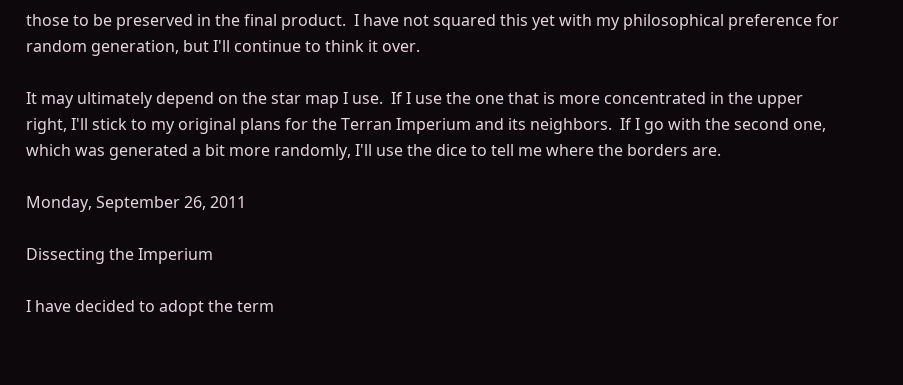those to be preserved in the final product.  I have not squared this yet with my philosophical preference for random generation, but I'll continue to think it over.

It may ultimately depend on the star map I use.  If I use the one that is more concentrated in the upper right, I'll stick to my original plans for the Terran Imperium and its neighbors.  If I go with the second one, which was generated a bit more randomly, I'll use the dice to tell me where the borders are.

Monday, September 26, 2011

Dissecting the Imperium

I have decided to adopt the term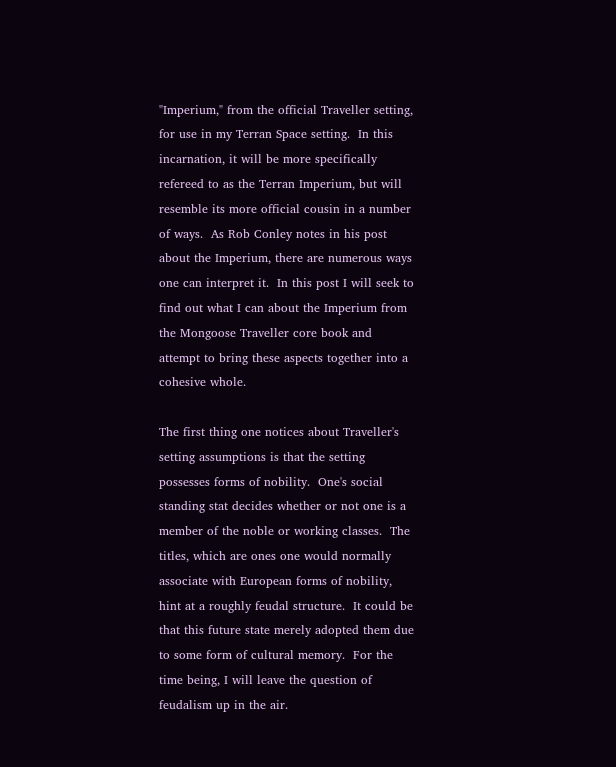"Imperium," from the official Traveller setting, for use in my Terran Space setting.  In this incarnation, it will be more specifically refereed to as the Terran Imperium, but will resemble its more official cousin in a number of ways.  As Rob Conley notes in his post about the Imperium, there are numerous ways one can interpret it.  In this post I will seek to find out what I can about the Imperium from the Mongoose Traveller core book and attempt to bring these aspects together into a cohesive whole.

The first thing one notices about Traveller's setting assumptions is that the setting possesses forms of nobility.  One's social standing stat decides whether or not one is a member of the noble or working classes.  The titles, which are ones one would normally associate with European forms of nobility, hint at a roughly feudal structure.  It could be that this future state merely adopted them due to some form of cultural memory.  For the time being, I will leave the question of feudalism up in the air.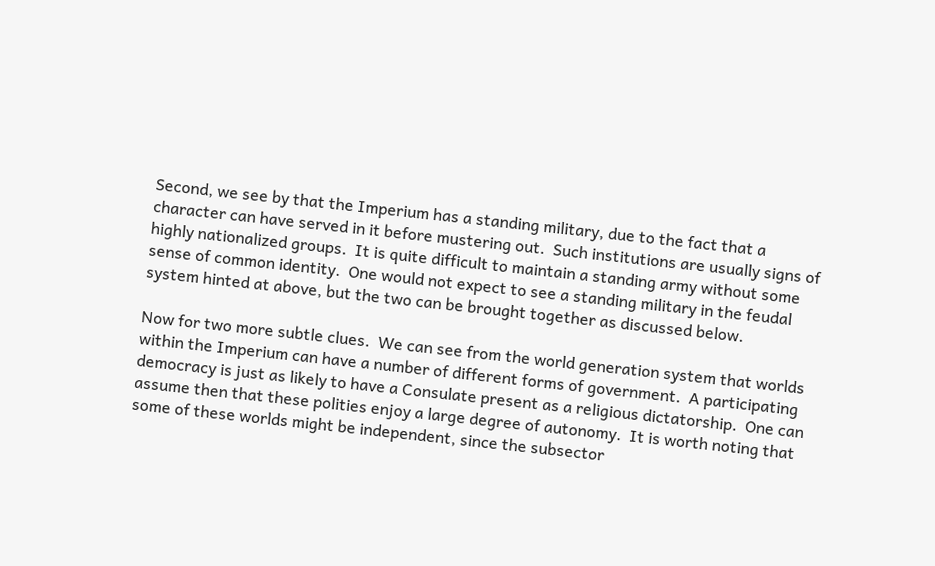Second, we see by that the Imperium has a standing military, due to the fact that a character can have served in it before mustering out.  Such institutions are usually signs of highly nationalized groups.  It is quite difficult to maintain a standing army without some sense of common identity.  One would not expect to see a standing military in the feudal system hinted at above, but the two can be brought together as discussed below.

Now for two more subtle clues.  We can see from the world generation system that worlds within the Imperium can have a number of different forms of government.  A participating democracy is just as likely to have a Consulate present as a religious dictatorship.  One can assume then that these polities enjoy a large degree of autonomy.  It is worth noting that some of these worlds might be independent, since the subsector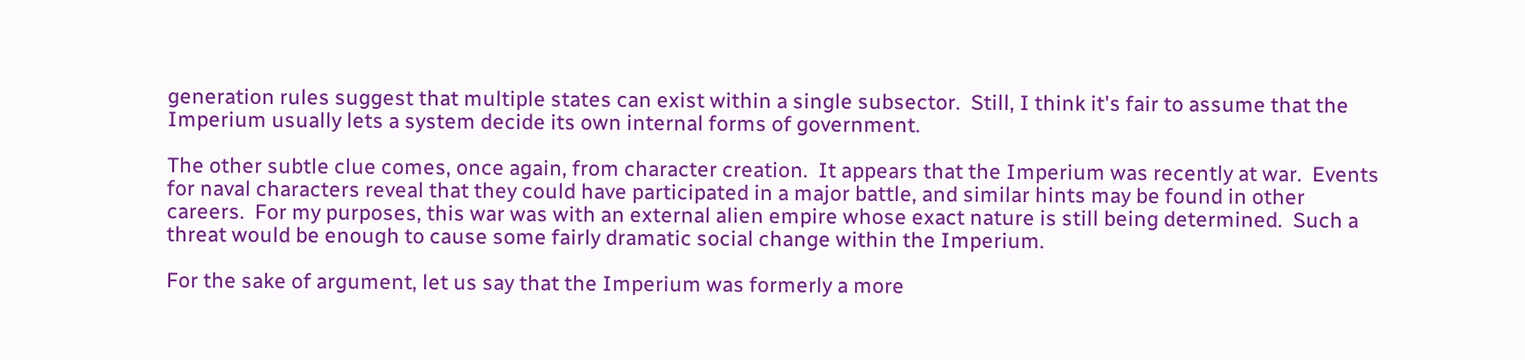generation rules suggest that multiple states can exist within a single subsector.  Still, I think it's fair to assume that the Imperium usually lets a system decide its own internal forms of government.

The other subtle clue comes, once again, from character creation.  It appears that the Imperium was recently at war.  Events for naval characters reveal that they could have participated in a major battle, and similar hints may be found in other careers.  For my purposes, this war was with an external alien empire whose exact nature is still being determined.  Such a threat would be enough to cause some fairly dramatic social change within the Imperium.

For the sake of argument, let us say that the Imperium was formerly a more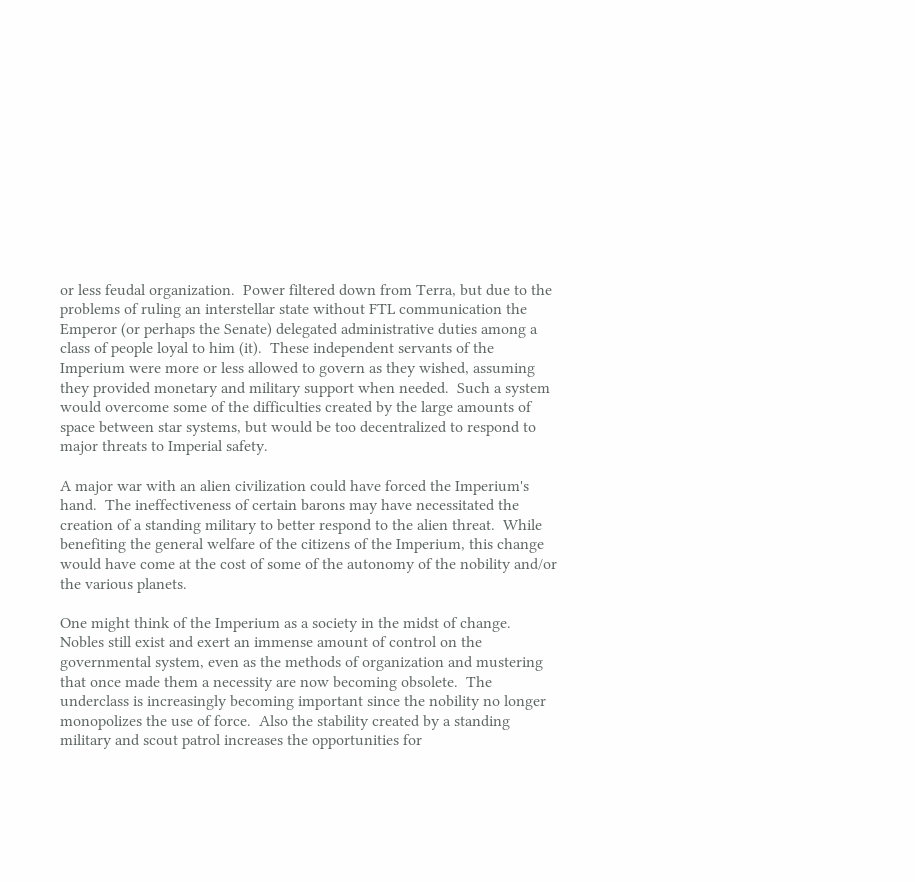or less feudal organization.  Power filtered down from Terra, but due to the problems of ruling an interstellar state without FTL communication the Emperor (or perhaps the Senate) delegated administrative duties among a class of people loyal to him (it).  These independent servants of the Imperium were more or less allowed to govern as they wished, assuming they provided monetary and military support when needed.  Such a system would overcome some of the difficulties created by the large amounts of space between star systems, but would be too decentralized to respond to major threats to Imperial safety.

A major war with an alien civilization could have forced the Imperium's hand.  The ineffectiveness of certain barons may have necessitated the creation of a standing military to better respond to the alien threat.  While benefiting the general welfare of the citizens of the Imperium, this change would have come at the cost of some of the autonomy of the nobility and/or the various planets.

One might think of the Imperium as a society in the midst of change.  Nobles still exist and exert an immense amount of control on the governmental system, even as the methods of organization and mustering that once made them a necessity are now becoming obsolete.  The underclass is increasingly becoming important since the nobility no longer monopolizes the use of force.  Also the stability created by a standing military and scout patrol increases the opportunities for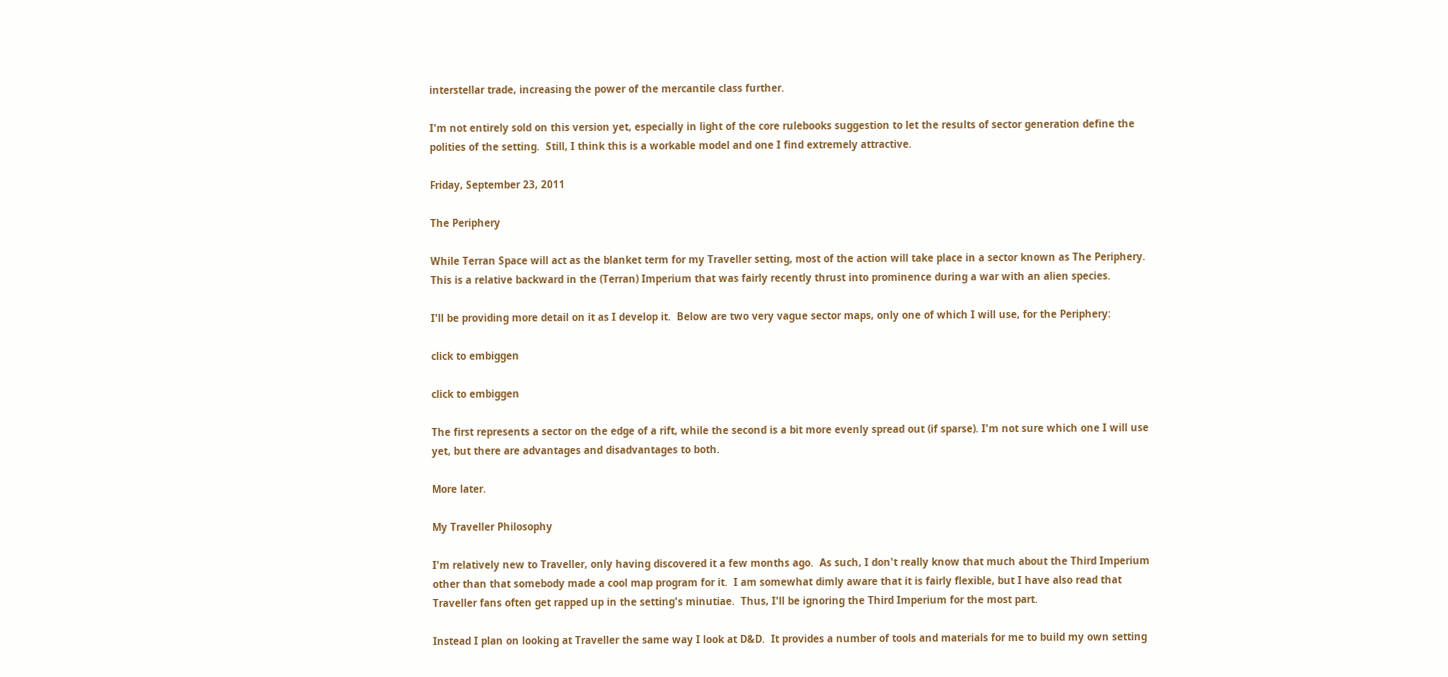interstellar trade, increasing the power of the mercantile class further.

I'm not entirely sold on this version yet, especially in light of the core rulebooks suggestion to let the results of sector generation define the polities of the setting.  Still, I think this is a workable model and one I find extremely attractive.

Friday, September 23, 2011

The Periphery

While Terran Space will act as the blanket term for my Traveller setting, most of the action will take place in a sector known as The Periphery.  This is a relative backward in the (Terran) Imperium that was fairly recently thrust into prominence during a war with an alien species.

I'll be providing more detail on it as I develop it.  Below are two very vague sector maps, only one of which I will use, for the Periphery:

click to embiggen

click to embiggen

The first represents a sector on the edge of a rift, while the second is a bit more evenly spread out (if sparse). I'm not sure which one I will use yet, but there are advantages and disadvantages to both.

More later.

My Traveller Philosophy

I'm relatively new to Traveller, only having discovered it a few months ago.  As such, I don't really know that much about the Third Imperium other than that somebody made a cool map program for it.  I am somewhat dimly aware that it is fairly flexible, but I have also read that Traveller fans often get rapped up in the setting's minutiae.  Thus, I'll be ignoring the Third Imperium for the most part.

Instead I plan on looking at Traveller the same way I look at D&D.  It provides a number of tools and materials for me to build my own setting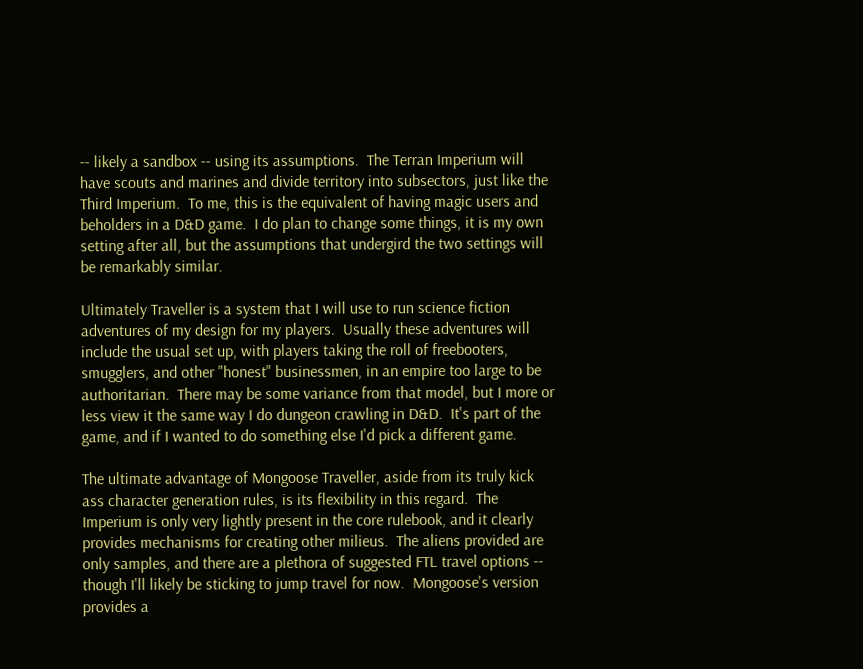-- likely a sandbox -- using its assumptions.  The Terran Imperium will have scouts and marines and divide territory into subsectors, just like the Third Imperium.  To me, this is the equivalent of having magic users and beholders in a D&D game.  I do plan to change some things, it is my own setting after all, but the assumptions that undergird the two settings will be remarkably similar.

Ultimately Traveller is a system that I will use to run science fiction adventures of my design for my players.  Usually these adventures will include the usual set up, with players taking the roll of freebooters, smugglers, and other "honest" businessmen, in an empire too large to be authoritarian.  There may be some variance from that model, but I more or less view it the same way I do dungeon crawling in D&D.  It's part of the game, and if I wanted to do something else I'd pick a different game.

The ultimate advantage of Mongoose Traveller, aside from its truly kick ass character generation rules, is its flexibility in this regard.  The Imperium is only very lightly present in the core rulebook, and it clearly provides mechanisms for creating other milieus.  The aliens provided are only samples, and there are a plethora of suggested FTL travel options -- though I'll likely be sticking to jump travel for now.  Mongoose's version provides a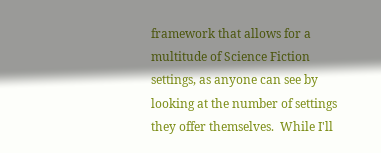framework that allows for a multitude of Science Fiction settings, as anyone can see by looking at the number of settings they offer themselves.  While I'll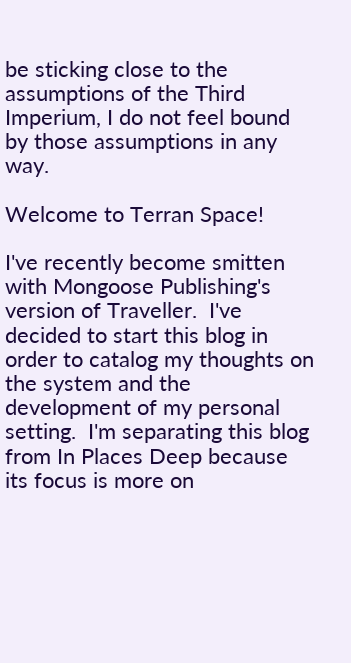be sticking close to the assumptions of the Third Imperium, I do not feel bound by those assumptions in any way.

Welcome to Terran Space!

I've recently become smitten with Mongoose Publishing's version of Traveller.  I've decided to start this blog in order to catalog my thoughts on the system and the development of my personal setting.  I'm separating this blog from In Places Deep because its focus is more on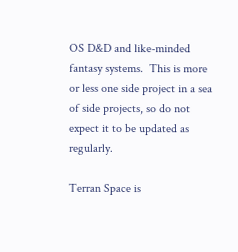OS D&D and like-minded fantasy systems.  This is more or less one side project in a sea of side projects, so do not expect it to be updated as regularly.

Terran Space is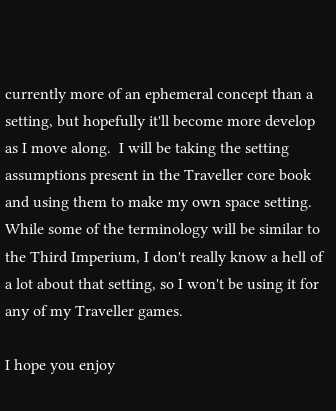currently more of an ephemeral concept than a setting, but hopefully it'll become more develop as I move along.  I will be taking the setting assumptions present in the Traveller core book and using them to make my own space setting.  While some of the terminology will be similar to the Third Imperium, I don't really know a hell of a lot about that setting, so I won't be using it for any of my Traveller games.

I hope you enjoy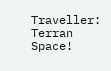Traveller: Terran Space!